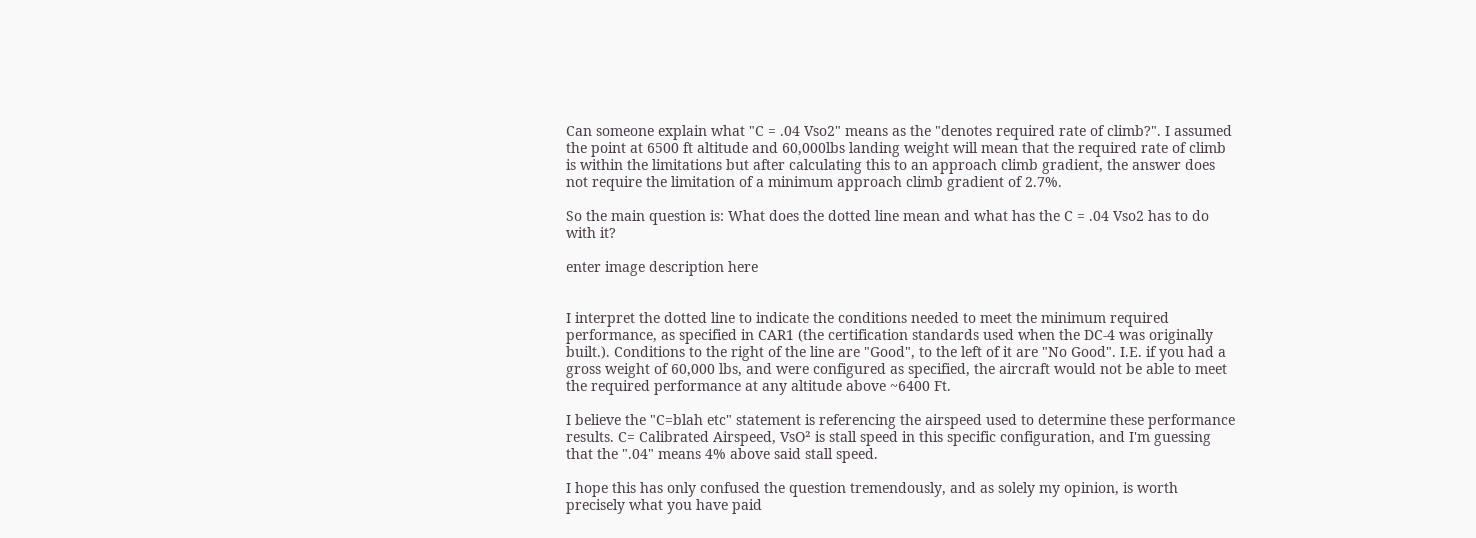Can someone explain what "C = .04 Vso2" means as the "denotes required rate of climb?". I assumed the point at 6500 ft altitude and 60,000lbs landing weight will mean that the required rate of climb is within the limitations but after calculating this to an approach climb gradient, the answer does not require the limitation of a minimum approach climb gradient of 2.7%.

So the main question is: What does the dotted line mean and what has the C = .04 Vso2 has to do with it?

enter image description here


I interpret the dotted line to indicate the conditions needed to meet the minimum required performance, as specified in CAR1 (the certification standards used when the DC-4 was originally built.). Conditions to the right of the line are "Good", to the left of it are "No Good". I.E. if you had a gross weight of 60,000 lbs, and were configured as specified, the aircraft would not be able to meet the required performance at any altitude above ~6400 Ft.

I believe the "C=blah etc" statement is referencing the airspeed used to determine these performance results. C= Calibrated Airspeed, VsO² is stall speed in this specific configuration, and I'm guessing that the ".04" means 4% above said stall speed.

I hope this has only confused the question tremendously, and as solely my opinion, is worth precisely what you have paid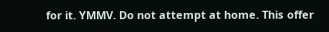for it. YMMV. Do not attempt at home. This offer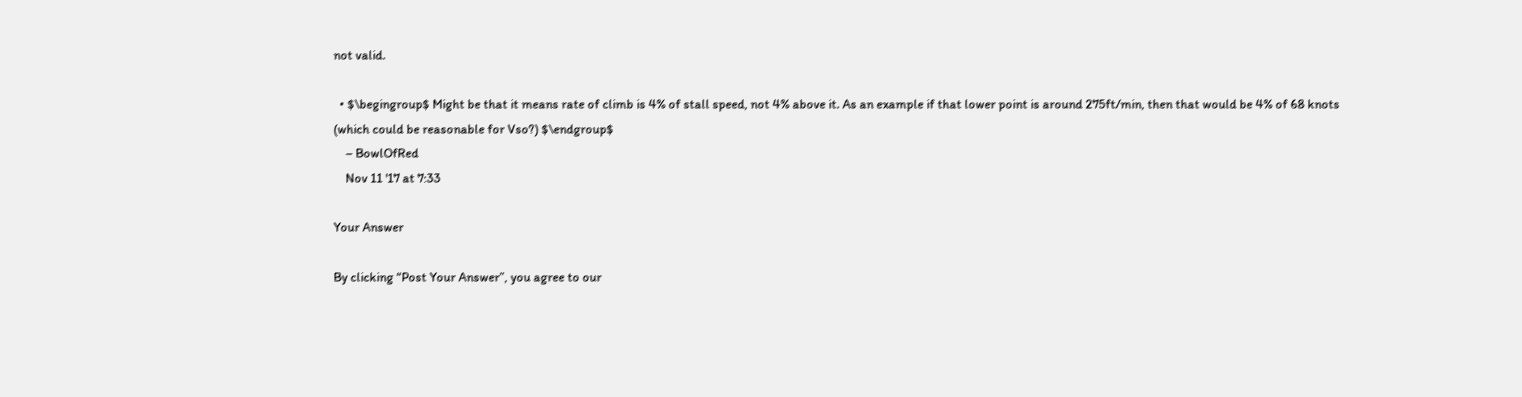not valid.

  • $\begingroup$ Might be that it means rate of climb is 4% of stall speed, not 4% above it. As an example if that lower point is around 275ft/min, then that would be 4% of 68 knots (which could be reasonable for Vso?) $\endgroup$
    – BowlOfRed
    Nov 11 '17 at 7:33

Your Answer

By clicking “Post Your Answer”, you agree to our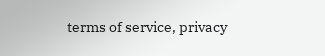terms of service, privacy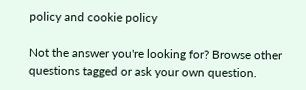policy and cookie policy

Not the answer you're looking for? Browse other questions tagged or ask your own question.